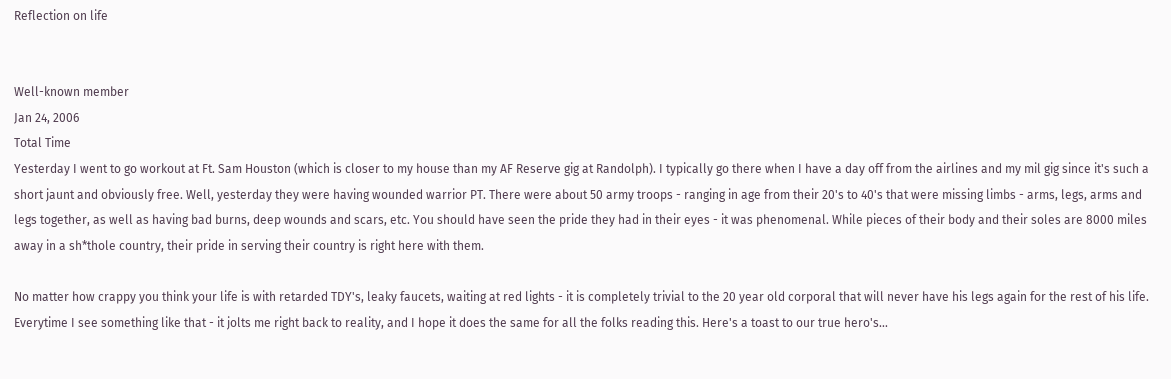Reflection on life


Well-known member
Jan 24, 2006
Total Time
Yesterday I went to go workout at Ft. Sam Houston (which is closer to my house than my AF Reserve gig at Randolph). I typically go there when I have a day off from the airlines and my mil gig since it's such a short jaunt and obviously free. Well, yesterday they were having wounded warrior PT. There were about 50 army troops - ranging in age from their 20's to 40's that were missing limbs - arms, legs, arms and legs together, as well as having bad burns, deep wounds and scars, etc. You should have seen the pride they had in their eyes - it was phenomenal. While pieces of their body and their soles are 8000 miles away in a sh*thole country, their pride in serving their country is right here with them.

No matter how crappy you think your life is with retarded TDY's, leaky faucets, waiting at red lights - it is completely trivial to the 20 year old corporal that will never have his legs again for the rest of his life. Everytime I see something like that - it jolts me right back to reality, and I hope it does the same for all the folks reading this. Here's a toast to our true hero's...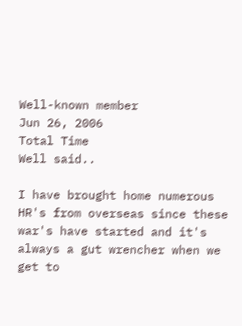Well-known member
Jun 26, 2006
Total Time
Well said..

I have brought home numerous HR's from overseas since these war's have started and it's always a gut wrencher when we get to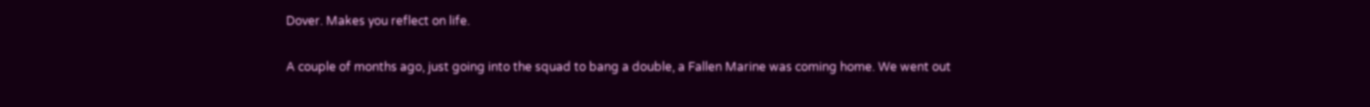Dover. Makes you reflect on life.

A couple of months ago, just going into the squad to bang a double, a Fallen Marine was coming home. We went out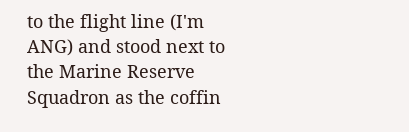to the flight line (I'm ANG) and stood next to the Marine Reserve Squadron as the coffin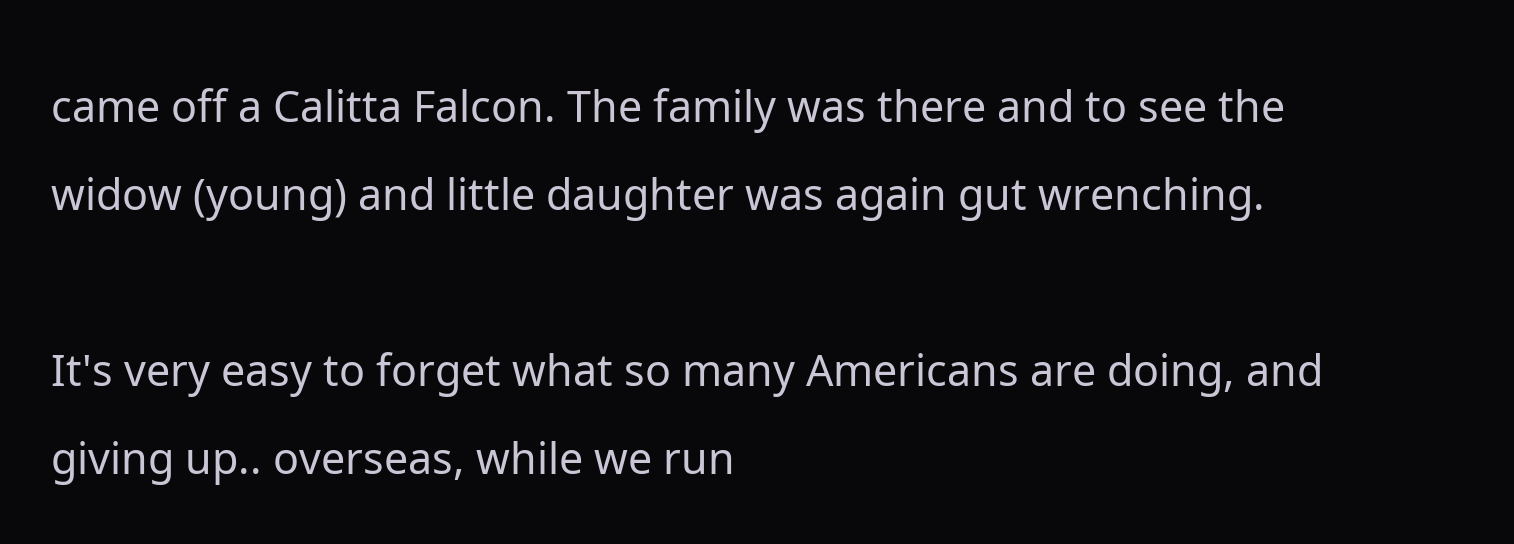came off a Calitta Falcon. The family was there and to see the widow (young) and little daughter was again gut wrenching.

It's very easy to forget what so many Americans are doing, and giving up.. overseas, while we run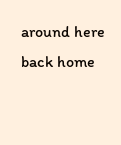around here back home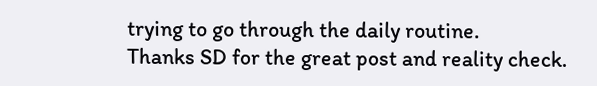trying to go through the daily routine.
Thanks SD for the great post and reality check.